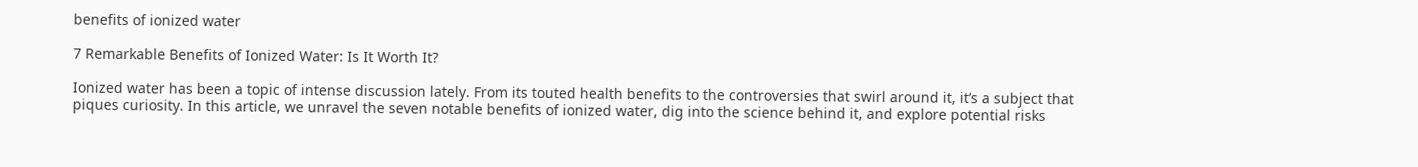benefits of ionized water

7 Remarkable Benefits of Ionized Water: Is It Worth It?

Ionized water has been a topic of intense discussion lately. From its touted health benefits to the controversies that swirl around it, it’s a subject that piques curiosity. In this article, we unravel the seven notable benefits of ionized water, dig into the science behind it, and explore potential risks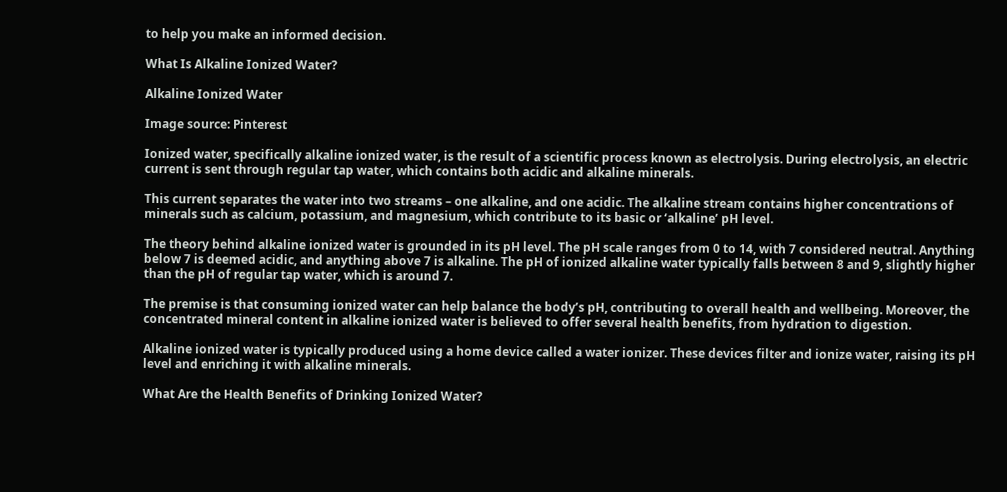to help you make an informed decision.

What Is Alkaline Ionized Water?

Alkaline Ionized Water

Image source: Pinterest

Ionized water, specifically alkaline ionized water, is the result of a scientific process known as electrolysis. During electrolysis, an electric current is sent through regular tap water, which contains both acidic and alkaline minerals.

This current separates the water into two streams – one alkaline, and one acidic. The alkaline stream contains higher concentrations of minerals such as calcium, potassium, and magnesium, which contribute to its basic or ‘alkaline’ pH level.

The theory behind alkaline ionized water is grounded in its pH level. The pH scale ranges from 0 to 14, with 7 considered neutral. Anything below 7 is deemed acidic, and anything above 7 is alkaline. The pH of ionized alkaline water typically falls between 8 and 9, slightly higher than the pH of regular tap water, which is around 7.

The premise is that consuming ionized water can help balance the body’s pH, contributing to overall health and wellbeing. Moreover, the concentrated mineral content in alkaline ionized water is believed to offer several health benefits, from hydration to digestion.

Alkaline ionized water is typically produced using a home device called a water ionizer. These devices filter and ionize water, raising its pH level and enriching it with alkaline minerals.

What Are the Health Benefits of Drinking Ionized Water?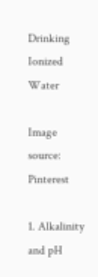Drinking Ionized Water

Image source: Pinterest

1. Alkalinity and pH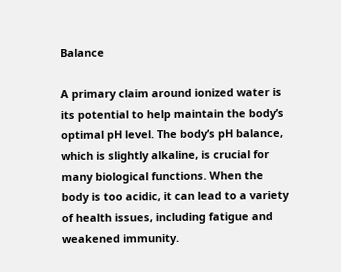Balance

A primary claim around ionized water is its potential to help maintain the body’s optimal pH level. The body’s pH balance, which is slightly alkaline, is crucial for many biological functions. When the body is too acidic, it can lead to a variety of health issues, including fatigue and weakened immunity.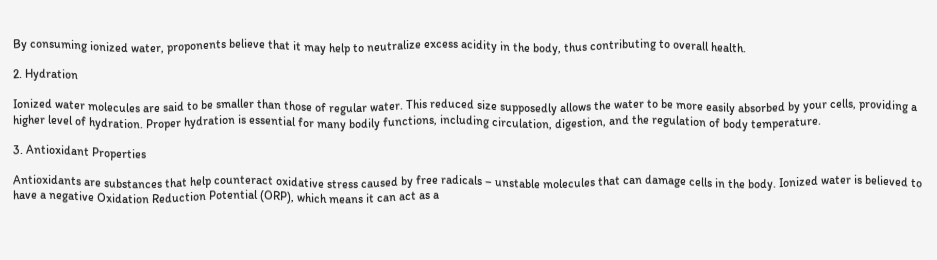By consuming ionized water, proponents believe that it may help to neutralize excess acidity in the body, thus contributing to overall health.

2. Hydration

Ionized water molecules are said to be smaller than those of regular water. This reduced size supposedly allows the water to be more easily absorbed by your cells, providing a higher level of hydration. Proper hydration is essential for many bodily functions, including circulation, digestion, and the regulation of body temperature.

3. Antioxidant Properties

Antioxidants are substances that help counteract oxidative stress caused by free radicals – unstable molecules that can damage cells in the body. Ionized water is believed to have a negative Oxidation Reduction Potential (ORP), which means it can act as a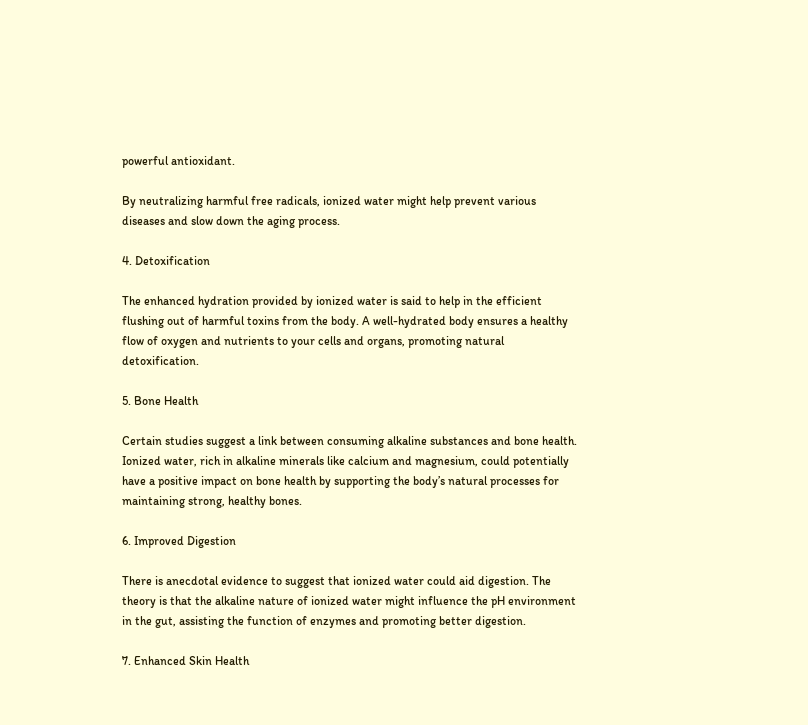powerful antioxidant.

By neutralizing harmful free radicals, ionized water might help prevent various diseases and slow down the aging process.

4. Detoxification

The enhanced hydration provided by ionized water is said to help in the efficient flushing out of harmful toxins from the body. A well-hydrated body ensures a healthy flow of oxygen and nutrients to your cells and organs, promoting natural detoxification.

5. Bone Health

Certain studies suggest a link between consuming alkaline substances and bone health. Ionized water, rich in alkaline minerals like calcium and magnesium, could potentially have a positive impact on bone health by supporting the body’s natural processes for maintaining strong, healthy bones.

6. Improved Digestion

There is anecdotal evidence to suggest that ionized water could aid digestion. The theory is that the alkaline nature of ionized water might influence the pH environment in the gut, assisting the function of enzymes and promoting better digestion.

7. Enhanced Skin Health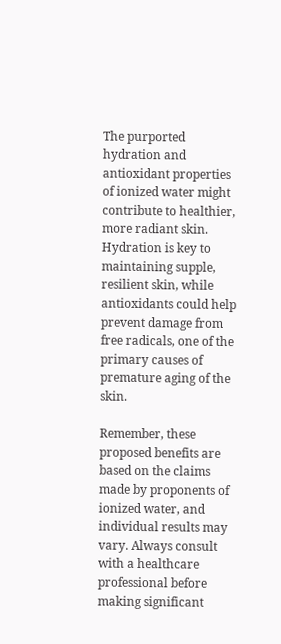The purported hydration and antioxidant properties of ionized water might contribute to healthier, more radiant skin. Hydration is key to maintaining supple, resilient skin, while antioxidants could help prevent damage from free radicals, one of the primary causes of premature aging of the skin.

Remember, these proposed benefits are based on the claims made by proponents of ionized water, and individual results may vary. Always consult with a healthcare professional before making significant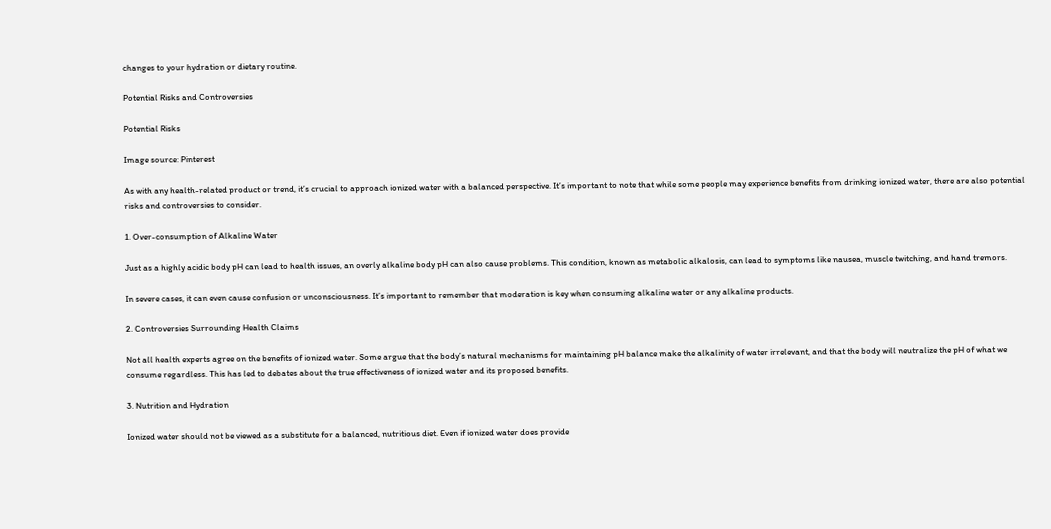changes to your hydration or dietary routine.

Potential Risks and Controversies

Potential Risks

Image source: Pinterest

As with any health-related product or trend, it’s crucial to approach ionized water with a balanced perspective. It’s important to note that while some people may experience benefits from drinking ionized water, there are also potential risks and controversies to consider.

1. Over-consumption of Alkaline Water

Just as a highly acidic body pH can lead to health issues, an overly alkaline body pH can also cause problems. This condition, known as metabolic alkalosis, can lead to symptoms like nausea, muscle twitching, and hand tremors.

In severe cases, it can even cause confusion or unconsciousness. It’s important to remember that moderation is key when consuming alkaline water or any alkaline products.

2. Controversies Surrounding Health Claims

Not all health experts agree on the benefits of ionized water. Some argue that the body’s natural mechanisms for maintaining pH balance make the alkalinity of water irrelevant, and that the body will neutralize the pH of what we consume regardless. This has led to debates about the true effectiveness of ionized water and its proposed benefits.

3. Nutrition and Hydration

Ionized water should not be viewed as a substitute for a balanced, nutritious diet. Even if ionized water does provide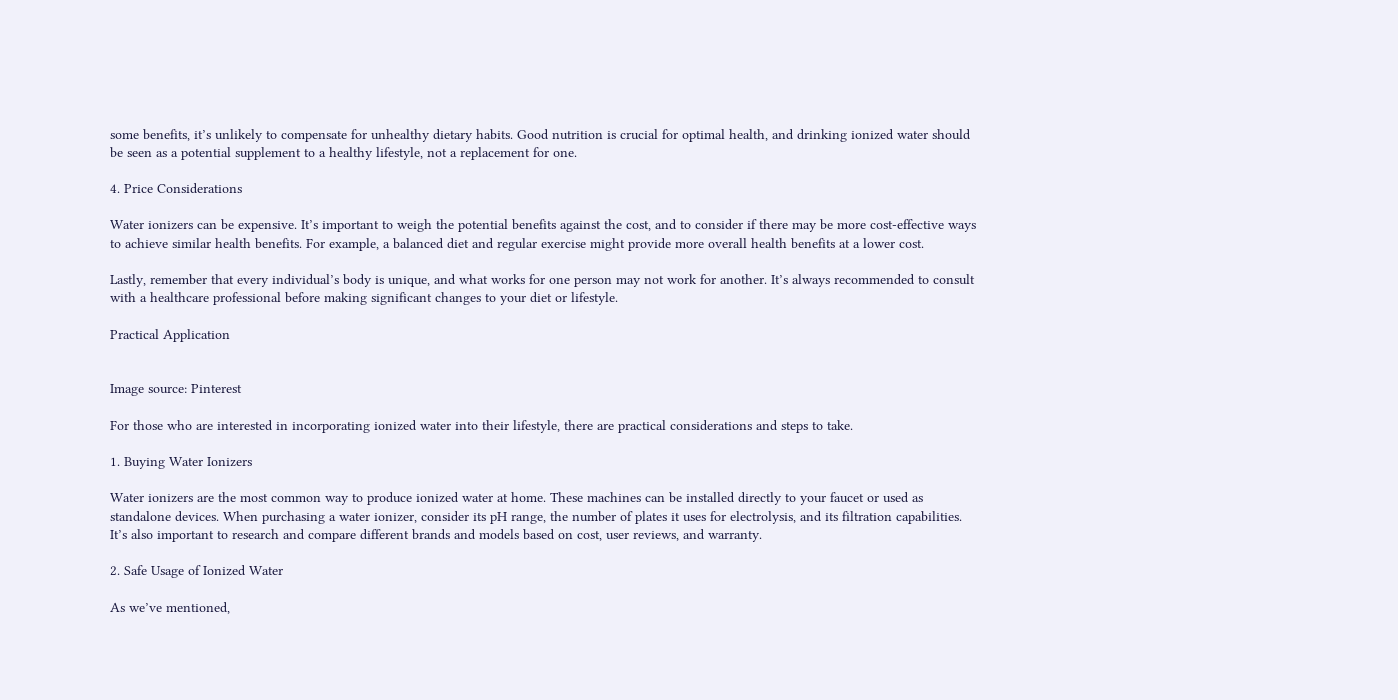some benefits, it’s unlikely to compensate for unhealthy dietary habits. Good nutrition is crucial for optimal health, and drinking ionized water should be seen as a potential supplement to a healthy lifestyle, not a replacement for one.

4. Price Considerations

Water ionizers can be expensive. It’s important to weigh the potential benefits against the cost, and to consider if there may be more cost-effective ways to achieve similar health benefits. For example, a balanced diet and regular exercise might provide more overall health benefits at a lower cost.

Lastly, remember that every individual’s body is unique, and what works for one person may not work for another. It’s always recommended to consult with a healthcare professional before making significant changes to your diet or lifestyle.

Practical Application


Image source: Pinterest

For those who are interested in incorporating ionized water into their lifestyle, there are practical considerations and steps to take.

1. Buying Water Ionizers

Water ionizers are the most common way to produce ionized water at home. These machines can be installed directly to your faucet or used as standalone devices. When purchasing a water ionizer, consider its pH range, the number of plates it uses for electrolysis, and its filtration capabilities. It’s also important to research and compare different brands and models based on cost, user reviews, and warranty.

2. Safe Usage of Ionized Water

As we’ve mentioned,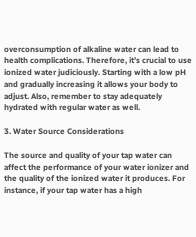overconsumption of alkaline water can lead to health complications. Therefore, it’s crucial to use ionized water judiciously. Starting with a low pH and gradually increasing it allows your body to adjust. Also, remember to stay adequately hydrated with regular water as well.

3. Water Source Considerations

The source and quality of your tap water can affect the performance of your water ionizer and the quality of the ionized water it produces. For instance, if your tap water has a high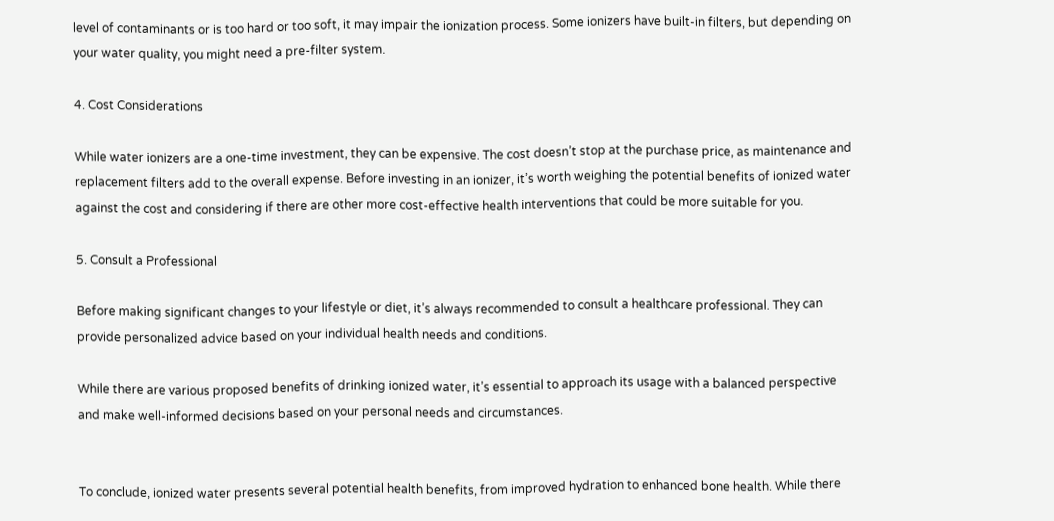level of contaminants or is too hard or too soft, it may impair the ionization process. Some ionizers have built-in filters, but depending on your water quality, you might need a pre-filter system.

4. Cost Considerations

While water ionizers are a one-time investment, they can be expensive. The cost doesn’t stop at the purchase price, as maintenance and replacement filters add to the overall expense. Before investing in an ionizer, it’s worth weighing the potential benefits of ionized water against the cost and considering if there are other more cost-effective health interventions that could be more suitable for you.

5. Consult a Professional

Before making significant changes to your lifestyle or diet, it’s always recommended to consult a healthcare professional. They can provide personalized advice based on your individual health needs and conditions.

While there are various proposed benefits of drinking ionized water, it’s essential to approach its usage with a balanced perspective and make well-informed decisions based on your personal needs and circumstances.


To conclude, ionized water presents several potential health benefits, from improved hydration to enhanced bone health. While there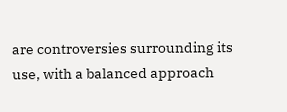are controversies surrounding its use, with a balanced approach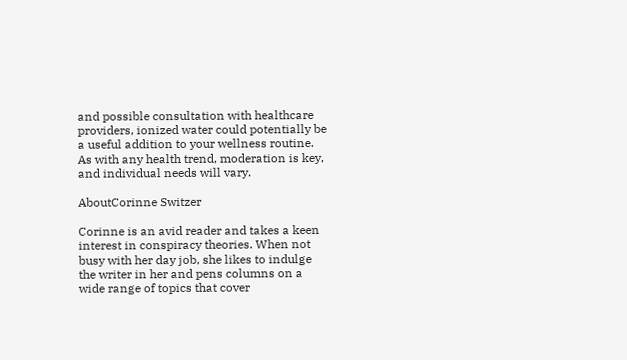and possible consultation with healthcare providers, ionized water could potentially be a useful addition to your wellness routine. As with any health trend, moderation is key, and individual needs will vary.

AboutCorinne Switzer

Corinne is an avid reader and takes a keen interest in conspiracy theories. When not busy with her day job, she likes to indulge the writer in her and pens columns on a wide range of topics that cover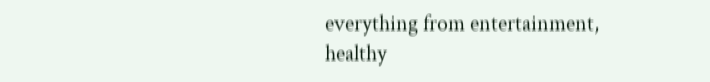everything from entertainment, healthy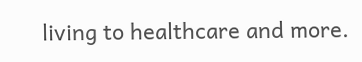living to healthcare and more.